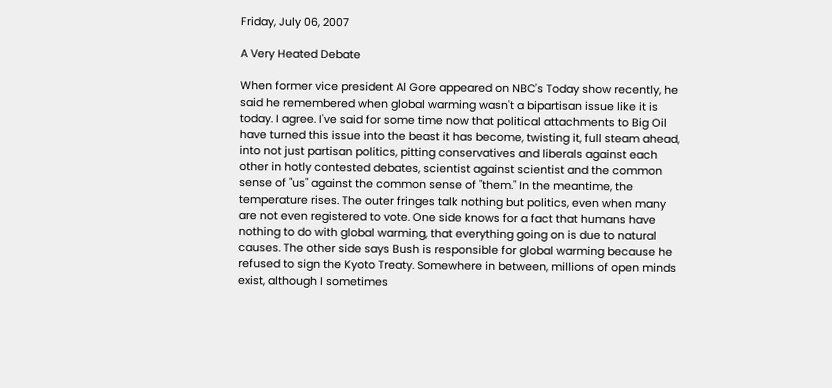Friday, July 06, 2007

A Very Heated Debate

When former vice president Al Gore appeared on NBC's Today show recently, he said he remembered when global warming wasn't a bipartisan issue like it is today. I agree. I've said for some time now that political attachments to Big Oil have turned this issue into the beast it has become, twisting it, full steam ahead, into not just partisan politics, pitting conservatives and liberals against each other in hotly contested debates, scientist against scientist and the common sense of "us" against the common sense of "them." In the meantime, the temperature rises. The outer fringes talk nothing but politics, even when many are not even registered to vote. One side knows for a fact that humans have nothing to do with global warming, that everything going on is due to natural causes. The other side says Bush is responsible for global warming because he refused to sign the Kyoto Treaty. Somewhere in between, millions of open minds exist, although I sometimes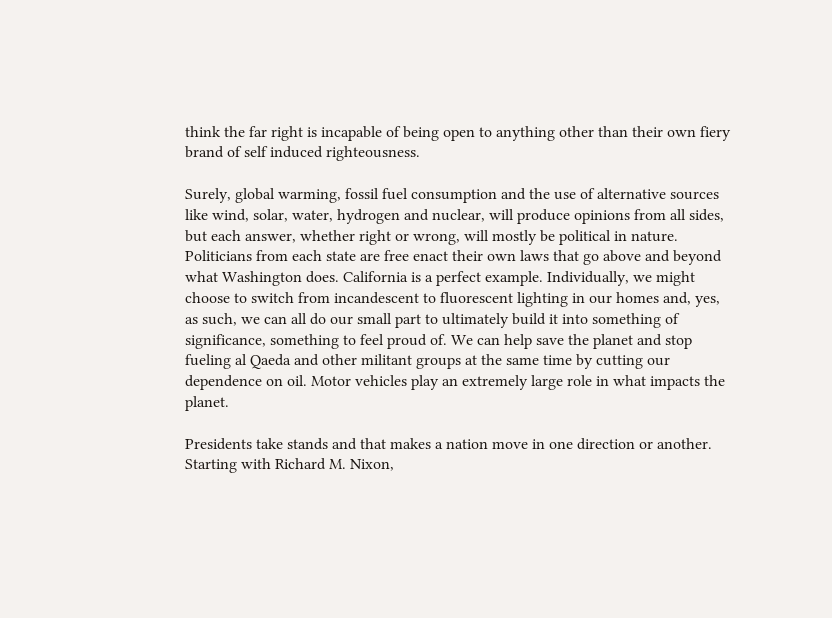think the far right is incapable of being open to anything other than their own fiery brand of self induced righteousness.

Surely, global warming, fossil fuel consumption and the use of alternative sources like wind, solar, water, hydrogen and nuclear, will produce opinions from all sides, but each answer, whether right or wrong, will mostly be political in nature. Politicians from each state are free enact their own laws that go above and beyond what Washington does. California is a perfect example. Individually, we might choose to switch from incandescent to fluorescent lighting in our homes and, yes, as such, we can all do our small part to ultimately build it into something of significance, something to feel proud of. We can help save the planet and stop fueling al Qaeda and other militant groups at the same time by cutting our dependence on oil. Motor vehicles play an extremely large role in what impacts the planet.

Presidents take stands and that makes a nation move in one direction or another. Starting with Richard M. Nixon,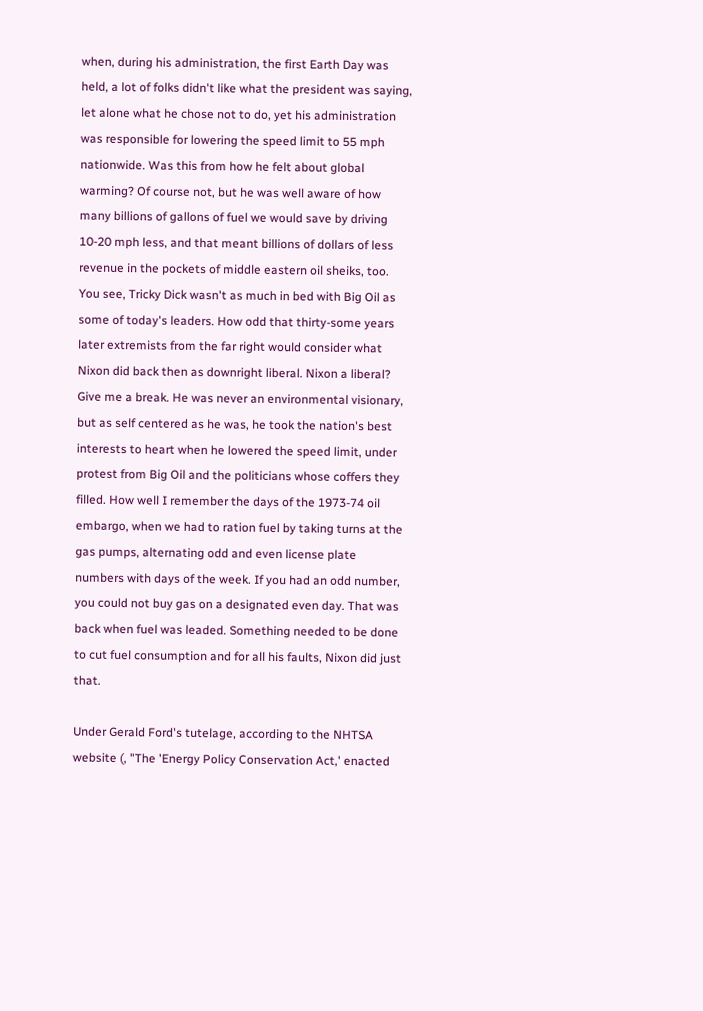when, during his administration, the first Earth Day was held, a lot of folks didn't like what the president was saying, let alone what he chose not to do, yet his administration was responsible for lowering the speed limit to 55 mph nationwide. Was this from how he felt about global warming? Of course not, but he was well aware of how many billions of gallons of fuel we would save by driving 10-20 mph less, and that meant billions of dollars of less revenue in the pockets of middle eastern oil sheiks, too. You see, Tricky Dick wasn't as much in bed with Big Oil as some of today's leaders. How odd that thirty-some years later extremists from the far right would consider what Nixon did back then as downright liberal. Nixon a liberal? Give me a break. He was never an environmental visionary, but as self centered as he was, he took the nation's best interests to heart when he lowered the speed limit, under protest from Big Oil and the politicians whose coffers they filled. How well I remember the days of the 1973-74 oil embargo, when we had to ration fuel by taking turns at the gas pumps, alternating odd and even license plate numbers with days of the week. If you had an odd number, you could not buy gas on a designated even day. That was back when fuel was leaded. Something needed to be done to cut fuel consumption and for all his faults, Nixon did just that.

Under Gerald Ford's tutelage, according to the NHTSA website (, "The 'Energy Policy Conservation Act,' enacted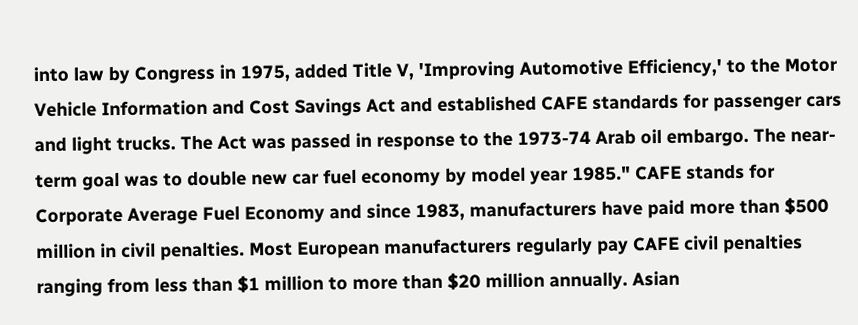into law by Congress in 1975, added Title V, 'Improving Automotive Efficiency,' to the Motor Vehicle Information and Cost Savings Act and established CAFE standards for passenger cars and light trucks. The Act was passed in response to the 1973-74 Arab oil embargo. The near-term goal was to double new car fuel economy by model year 1985." CAFE stands for Corporate Average Fuel Economy and since 1983, manufacturers have paid more than $500 million in civil penalties. Most European manufacturers regularly pay CAFE civil penalties ranging from less than $1 million to more than $20 million annually. Asian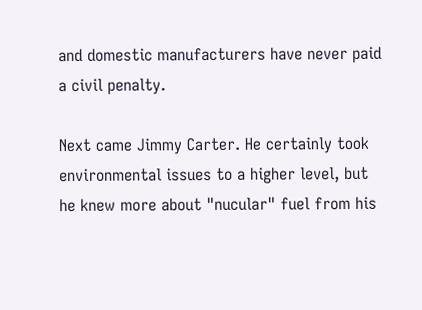and domestic manufacturers have never paid a civil penalty.

Next came Jimmy Carter. He certainly took environmental issues to a higher level, but he knew more about "nucular" fuel from his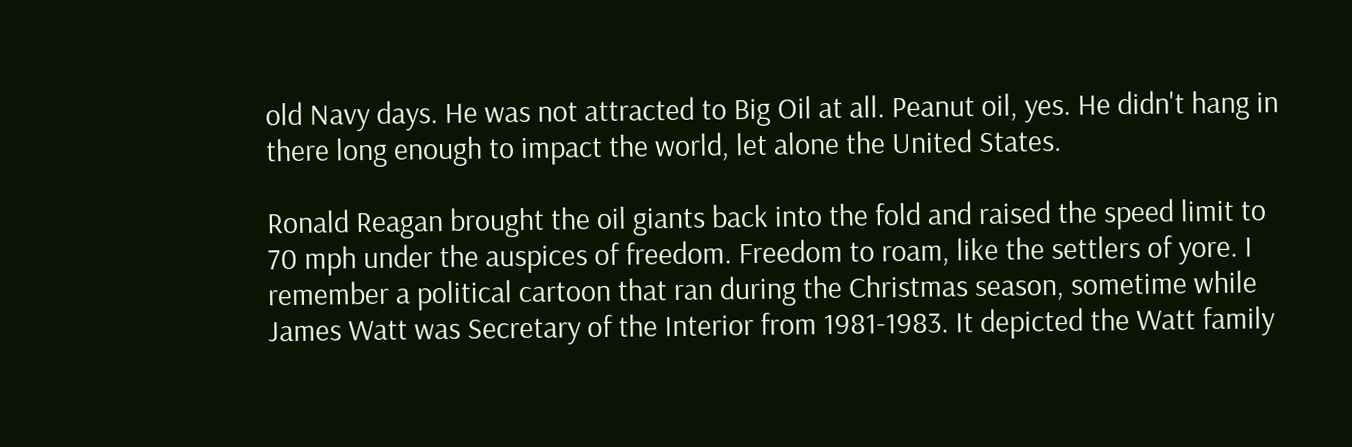old Navy days. He was not attracted to Big Oil at all. Peanut oil, yes. He didn't hang in there long enough to impact the world, let alone the United States.

Ronald Reagan brought the oil giants back into the fold and raised the speed limit to 70 mph under the auspices of freedom. Freedom to roam, like the settlers of yore. I remember a political cartoon that ran during the Christmas season, sometime while James Watt was Secretary of the Interior from 1981-1983. It depicted the Watt family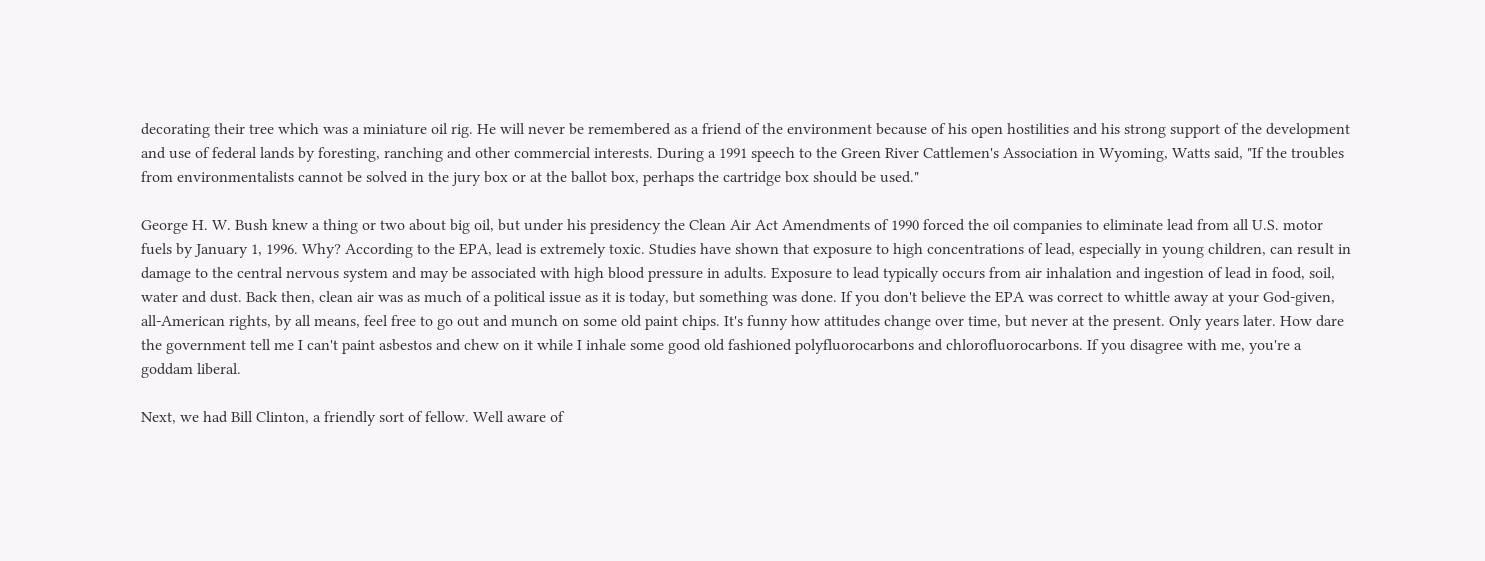decorating their tree which was a miniature oil rig. He will never be remembered as a friend of the environment because of his open hostilities and his strong support of the development and use of federal lands by foresting, ranching and other commercial interests. During a 1991 speech to the Green River Cattlemen's Association in Wyoming, Watts said, "If the troubles from environmentalists cannot be solved in the jury box or at the ballot box, perhaps the cartridge box should be used."

George H. W. Bush knew a thing or two about big oil, but under his presidency the Clean Air Act Amendments of 1990 forced the oil companies to eliminate lead from all U.S. motor fuels by January 1, 1996. Why? According to the EPA, lead is extremely toxic. Studies have shown that exposure to high concentrations of lead, especially in young children, can result in damage to the central nervous system and may be associated with high blood pressure in adults. Exposure to lead typically occurs from air inhalation and ingestion of lead in food, soil, water and dust. Back then, clean air was as much of a political issue as it is today, but something was done. If you don't believe the EPA was correct to whittle away at your God-given, all-American rights, by all means, feel free to go out and munch on some old paint chips. It's funny how attitudes change over time, but never at the present. Only years later. How dare the government tell me I can't paint asbestos and chew on it while I inhale some good old fashioned polyfluorocarbons and chlorofluorocarbons. If you disagree with me, you're a goddam liberal.

Next, we had Bill Clinton, a friendly sort of fellow. Well aware of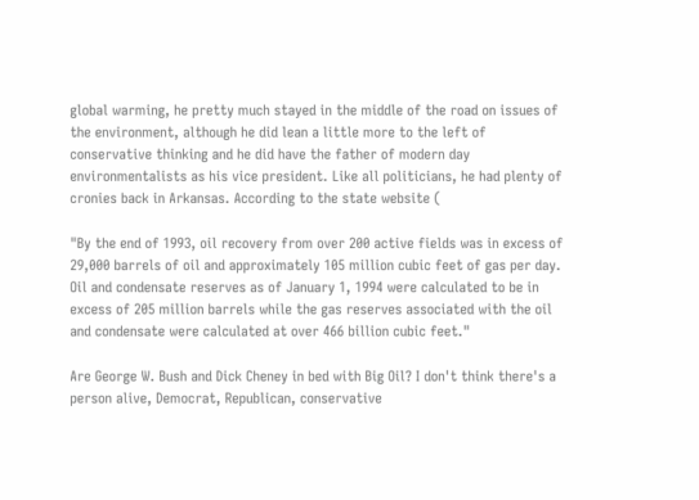global warming, he pretty much stayed in the middle of the road on issues of the environment, although he did lean a little more to the left of conservative thinking and he did have the father of modern day environmentalists as his vice president. Like all politicians, he had plenty of cronies back in Arkansas. According to the state website (

"By the end of 1993, oil recovery from over 200 active fields was in excess of 29,000 barrels of oil and approximately 105 million cubic feet of gas per day. Oil and condensate reserves as of January 1, 1994 were calculated to be in excess of 205 million barrels while the gas reserves associated with the oil and condensate were calculated at over 466 billion cubic feet."

Are George W. Bush and Dick Cheney in bed with Big Oil? I don't think there's a person alive, Democrat, Republican, conservative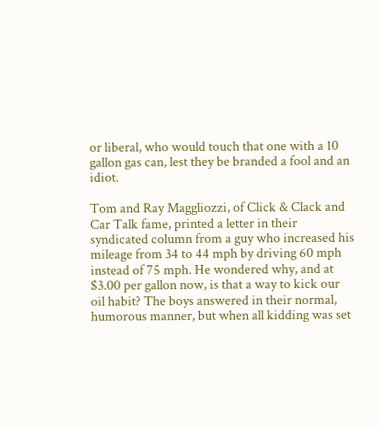or liberal, who would touch that one with a 10 gallon gas can, lest they be branded a fool and an idiot.

Tom and Ray Maggliozzi, of Click & Clack and Car Talk fame, printed a letter in their syndicated column from a guy who increased his mileage from 34 to 44 mph by driving 60 mph instead of 75 mph. He wondered why, and at $3.00 per gallon now, is that a way to kick our oil habit? The boys answered in their normal, humorous manner, but when all kidding was set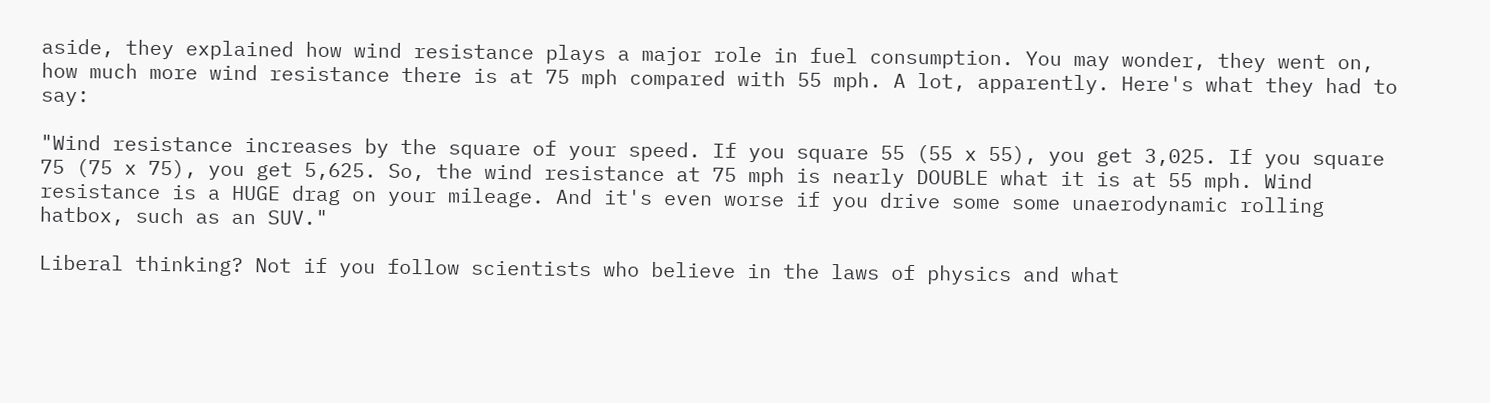aside, they explained how wind resistance plays a major role in fuel consumption. You may wonder, they went on, how much more wind resistance there is at 75 mph compared with 55 mph. A lot, apparently. Here's what they had to say:

"Wind resistance increases by the square of your speed. If you square 55 (55 x 55), you get 3,025. If you square 75 (75 x 75), you get 5,625. So, the wind resistance at 75 mph is nearly DOUBLE what it is at 55 mph. Wind resistance is a HUGE drag on your mileage. And it's even worse if you drive some some unaerodynamic rolling hatbox, such as an SUV."

Liberal thinking? Not if you follow scientists who believe in the laws of physics and what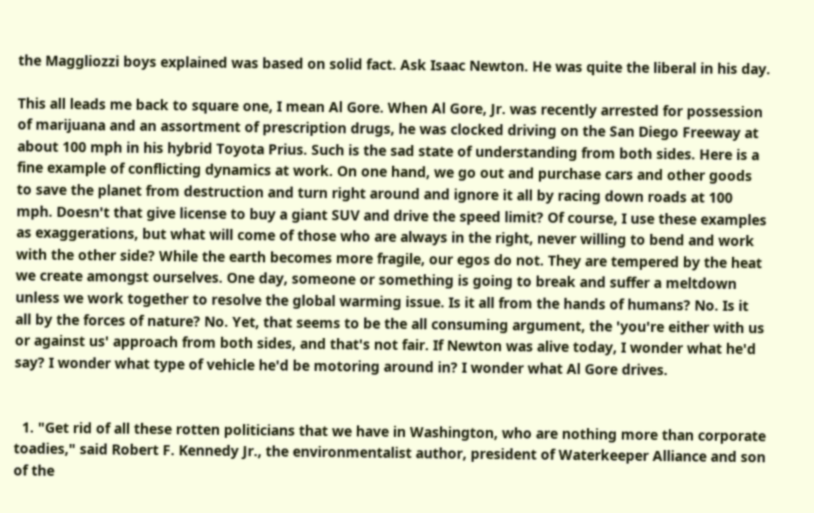the Maggliozzi boys explained was based on solid fact. Ask Isaac Newton. He was quite the liberal in his day.

This all leads me back to square one, I mean Al Gore. When Al Gore, Jr. was recently arrested for possession of marijuana and an assortment of prescription drugs, he was clocked driving on the San Diego Freeway at about 100 mph in his hybrid Toyota Prius. Such is the sad state of understanding from both sides. Here is a fine example of conflicting dynamics at work. On one hand, we go out and purchase cars and other goods to save the planet from destruction and turn right around and ignore it all by racing down roads at 100 mph. Doesn't that give license to buy a giant SUV and drive the speed limit? Of course, I use these examples as exaggerations, but what will come of those who are always in the right, never willing to bend and work with the other side? While the earth becomes more fragile, our egos do not. They are tempered by the heat we create amongst ourselves. One day, someone or something is going to break and suffer a meltdown unless we work together to resolve the global warming issue. Is it all from the hands of humans? No. Is it all by the forces of nature? No. Yet, that seems to be the all consuming argument, the 'you're either with us or against us' approach from both sides, and that's not fair. If Newton was alive today, I wonder what he'd say? I wonder what type of vehicle he'd be motoring around in? I wonder what Al Gore drives.


  1. "Get rid of all these rotten politicians that we have in Washington, who are nothing more than corporate toadies," said Robert F. Kennedy Jr., the environmentalist author, president of Waterkeeper Alliance and son of the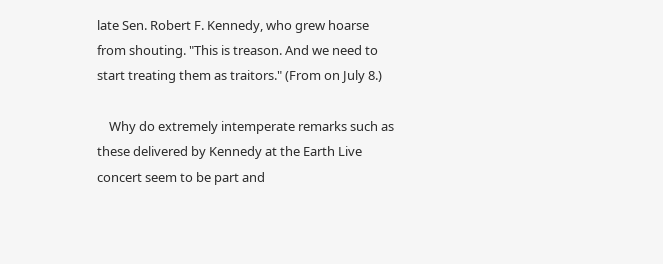late Sen. Robert F. Kennedy, who grew hoarse from shouting. "This is treason. And we need to start treating them as traitors." (From on July 8.)

    Why do extremely intemperate remarks such as these delivered by Kennedy at the Earth Live concert seem to be part and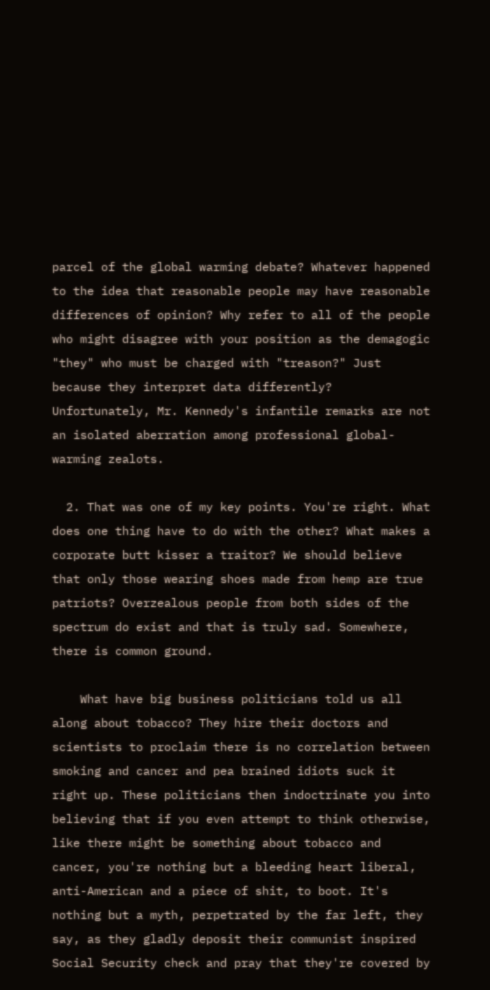parcel of the global warming debate? Whatever happened to the idea that reasonable people may have reasonable differences of opinion? Why refer to all of the people who might disagree with your position as the demagogic "they" who must be charged with "treason?" Just because they interpret data differently? Unfortunately, Mr. Kennedy's infantile remarks are not an isolated aberration among professional global-warming zealots.

  2. That was one of my key points. You're right. What does one thing have to do with the other? What makes a corporate butt kisser a traitor? We should believe that only those wearing shoes made from hemp are true patriots? Overzealous people from both sides of the spectrum do exist and that is truly sad. Somewhere, there is common ground.

    What have big business politicians told us all along about tobacco? They hire their doctors and scientists to proclaim there is no correlation between smoking and cancer and pea brained idiots suck it right up. These politicians then indoctrinate you into believing that if you even attempt to think otherwise, like there might be something about tobacco and cancer, you're nothing but a bleeding heart liberal, anti-American and a piece of shit, to boot. It's nothing but a myth, perpetrated by the far left, they say, as they gladly deposit their communist inspired Social Security check and pray that they're covered by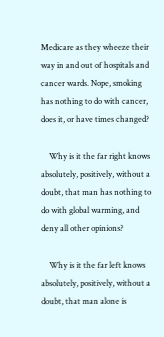Medicare as they wheeze their way in and out of hospitals and cancer wards. Nope, smoking has nothing to do with cancer, does it, or have times changed?

    Why is it the far right knows absolutely, positively, without a doubt, that man has nothing to do with global warming, and deny all other opinions?

    Why is it the far left knows absolutely, positively, without a doubt, that man alone is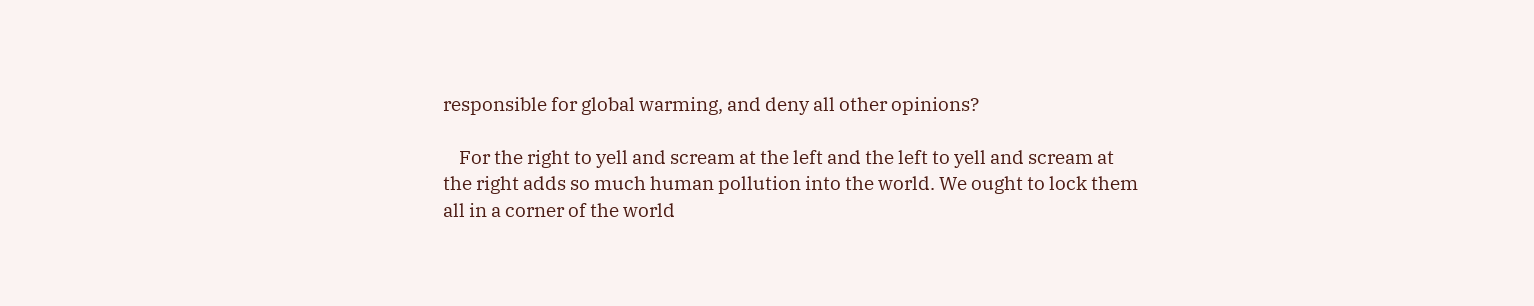responsible for global warming, and deny all other opinions?

    For the right to yell and scream at the left and the left to yell and scream at the right adds so much human pollution into the world. We ought to lock them all in a corner of the world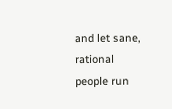and let sane, rational people run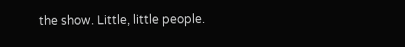the show. Little, little people.